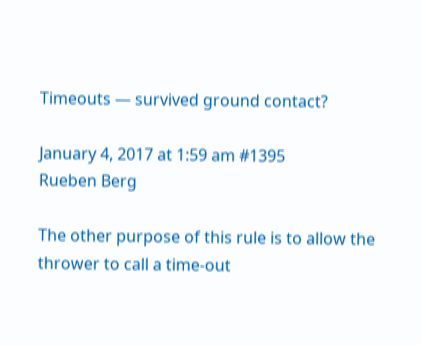Timeouts — survived ground contact?

January 4, 2017 at 1:59 am #1395
Rueben Berg

The other purpose of this rule is to allow the thrower to call a time-out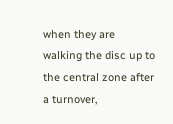when they are walking the disc up to the central zone after a turnover,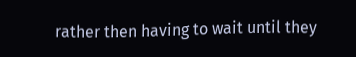rather then having to wait until they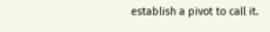establish a pivot to call it.